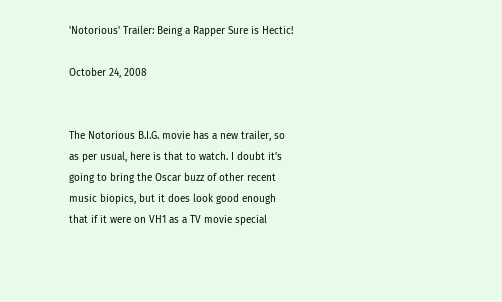'Notorious' Trailer: Being a Rapper Sure is Hectic!

October 24, 2008


The Notorious B.I.G. movie has a new trailer, so as per usual, here is that to watch. I doubt it's going to bring the Oscar buzz of other recent music biopics, but it does look good enough that if it were on VH1 as a TV movie special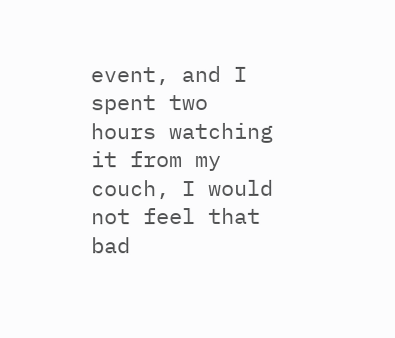event, and I spent two hours watching it from my couch, I would not feel that bad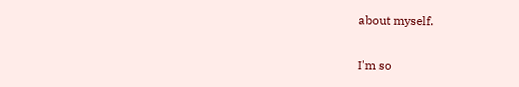about myself.

I'm so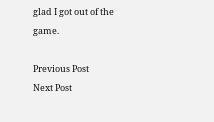glad I got out of the game.

Previous Post
Next Post